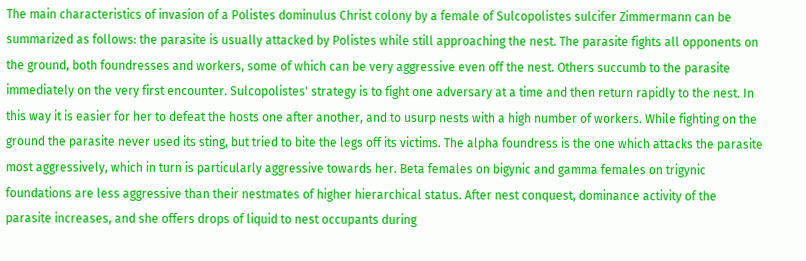The main characteristics of invasion of a Polistes dominulus Christ colony by a female of Sulcopolistes sulcifer Zimmermann can be summarized as follows: the parasite is usually attacked by Polistes while still approaching the nest. The parasite fights all opponents on the ground, both foundresses and workers, some of which can be very aggressive even off the nest. Others succumb to the parasite immediately on the very first encounter. Sulcopolistes' strategy is to fight one adversary at a time and then return rapidly to the nest. In this way it is easier for her to defeat the hosts one after another, and to usurp nests with a high number of workers. While fighting on the ground the parasite never used its sting, but tried to bite the legs off its victims. The alpha foundress is the one which attacks the parasite most aggressively, which in turn is particularly aggressive towards her. Beta females on bigynic and gamma females on trigynic foundations are less aggressive than their nestmates of higher hierarchical status. After nest conquest, dominance activity of the parasite increases, and she offers drops of liquid to nest occupants during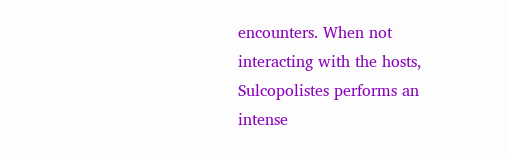encounters. When not interacting with the hosts, Sulcopolistes performs an intense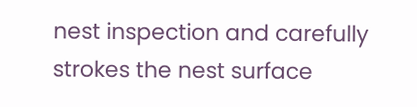nest inspection and carefully strokes the nest surface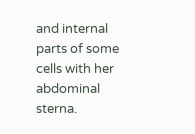and internal parts of some cells with her abdominal sterna.